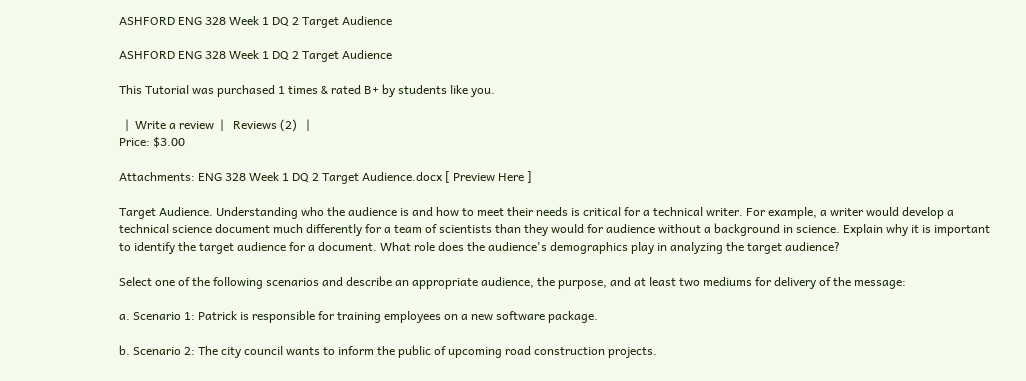ASHFORD ENG 328 Week 1 DQ 2 Target Audience

ASHFORD ENG 328 Week 1 DQ 2 Target Audience

This Tutorial was purchased 1 times & rated B+ by students like you.

  |  Write a review  |   Reviews (2)   |
Price: $3.00

Attachments: ENG 328 Week 1 DQ 2 Target Audience.docx [ Preview Here ]

Target Audience. Understanding who the audience is and how to meet their needs is critical for a technical writer. For example, a writer would develop a technical science document much differently for a team of scientists than they would for audience without a background in science. Explain why it is important to identify the target audience for a document. What role does the audience's demographics play in analyzing the target audience?

Select one of the following scenarios and describe an appropriate audience, the purpose, and at least two mediums for delivery of the message:

a. Scenario 1: Patrick is responsible for training employees on a new software package.

b. Scenario 2: The city council wants to inform the public of upcoming road construction projects.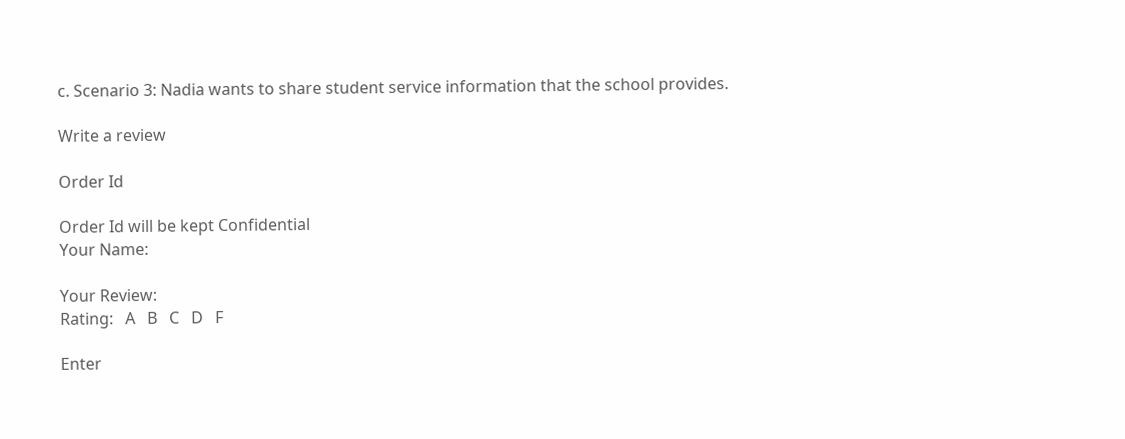c. Scenario 3: Nadia wants to share student service information that the school provides.

Write a review

Order Id

Order Id will be kept Confidential
Your Name:

Your Review:
Rating:   A   B   C   D   F

Enter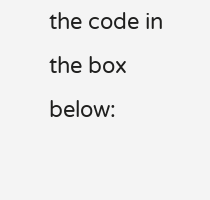the code in the box below: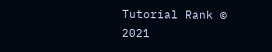Tutorial Rank © 2021